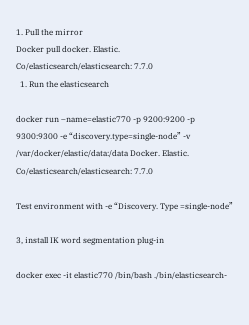1. Pull the mirror
Docker pull docker. Elastic. Co/elasticsearch/elasticsearch: 7.7.0
  1. Run the elasticsearch

docker run –name=elastic770 -p 9200:9200 -p 9300:9300 -e “discovery.type=single-node” -v /var/docker/elastic/data:/data Docker. Elastic. Co/elasticsearch/elasticsearch: 7.7.0

Test environment with -e “Discovery. Type =single-node”

3, install IK word segmentation plug-in

docker exec -it elastic770 /bin/bash ./bin/elasticsearch-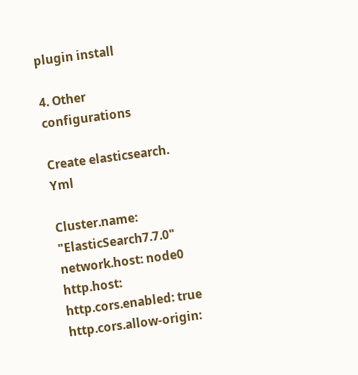plugin install

4. Other configurations

Create elasticsearch. Yml

Cluster.name: "ElasticSearch7.7.0" network.host: node0 http.host: http.cors.enabled: true http.cors.allow-origin: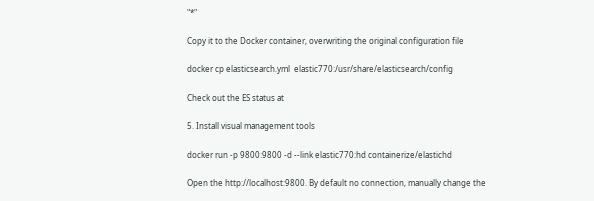"*"

Copy it to the Docker container, overwriting the original configuration file

docker cp elasticsearch.yml  elastic770:/usr/share/elasticsearch/config

Check out the ES status at

5. Install visual management tools

docker run -p 9800:9800 -d --link elastic770:hd containerize/elastichd

Open the http://localhost:9800. By default no connection, manually change the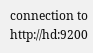connection to http://hd:9200